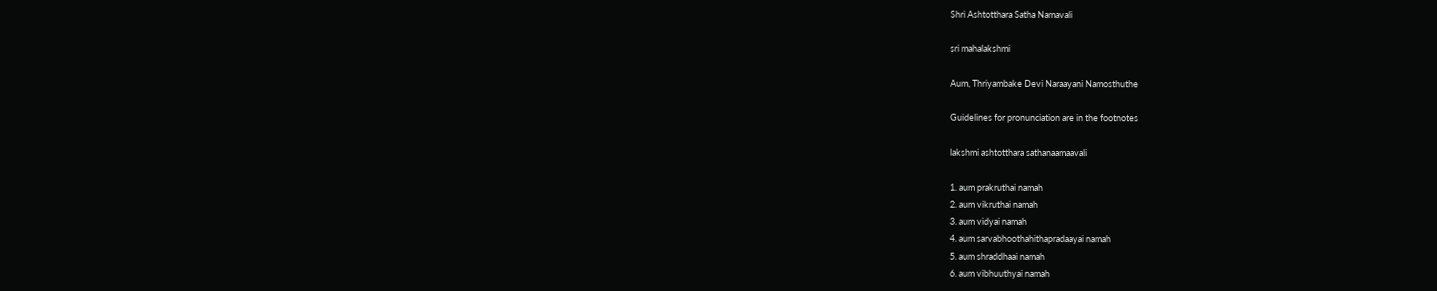Shri Ashtotthara Satha Namavali

sri mahalakshmi

Aum, Thriyambake Devi Naraayani Namosthuthe

Guidelines for pronunciation are in the footnotes

lakshmi ashtotthara sathanaamaavali

1. aum prakruthai namah
2. aum vikruthai namah
3. aum vidyai namah
4. aum sarvabhoothahithapradaayai namah
5. aum shraddhaai namah
6. aum vibhuuthyai namah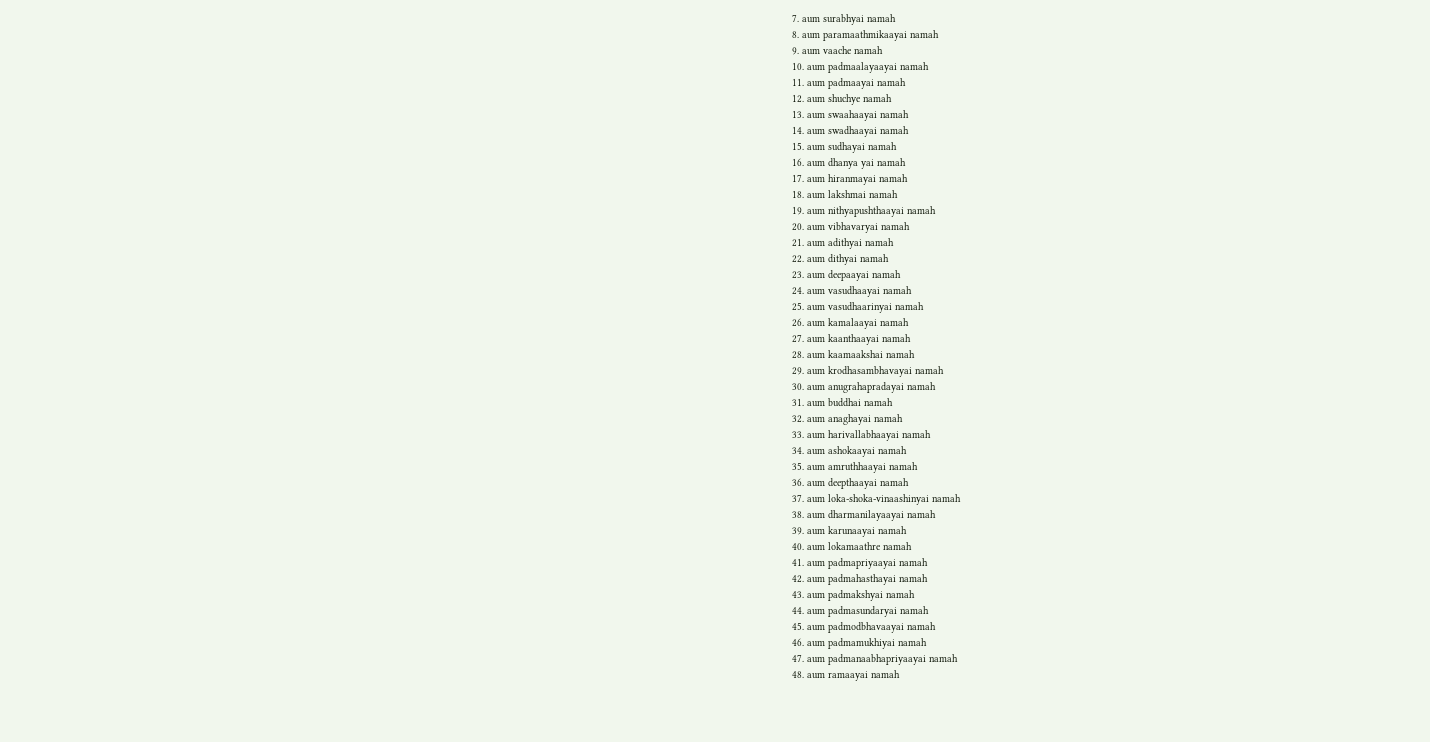7. aum surabhyai namah
8. aum paramaathmikaayai namah
9. aum vaache namah
10. aum padmaalayaayai namah
11. aum padmaayai namah
12. aum shuchye namah
13. aum swaahaayai namah
14. aum swadhaayai namah
15. aum sudhayai namah
16. aum dhanya yai namah
17. aum hiranmayai namah
18. aum lakshmai namah
19. aum nithyapushthaayai namah
20. aum vibhavaryai namah
21. aum adithyai namah
22. aum dithyai namah
23. aum deepaayai namah
24. aum vasudhaayai namah
25. aum vasudhaarinyai namah
26. aum kamalaayai namah
27. aum kaanthaayai namah
28. aum kaamaakshai namah
29. aum krodhasambhavayai namah
30. aum anugrahapradayai namah
31. aum buddhai namah
32. aum anaghayai namah
33. aum harivallabhaayai namah
34. aum ashokaayai namah
35. aum amruthhaayai namah
36. aum deepthaayai namah
37. aum loka-shoka-vinaashinyai namah
38. aum dharmanilayaayai namah
39. aum karunaayai namah
40. aum lokamaathre namah
41. aum padmapriyaayai namah
42. aum padmahasthayai namah
43. aum padmakshyai namah
44. aum padmasundaryai namah
45. aum padmodbhavaayai namah
46. aum padmamukhiyai namah
47. aum padmanaabhapriyaayai namah
48. aum ramaayai namah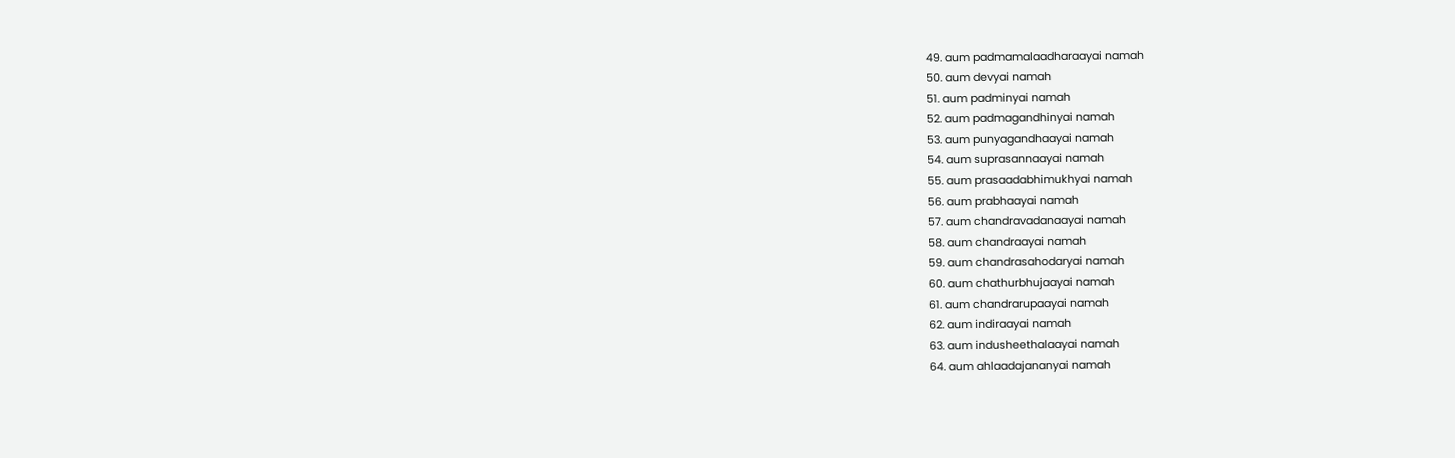49. aum padmamalaadharaayai namah
50. aum devyai namah
51. aum padminyai namah
52. aum padmagandhinyai namah
53. aum punyagandhaayai namah
54. aum suprasannaayai namah
55. aum prasaadabhimukhyai namah
56. aum prabhaayai namah
57. aum chandravadanaayai namah
58. aum chandraayai namah
59. aum chandrasahodaryai namah
60. aum chathurbhujaayai namah
61. aum chandrarupaayai namah
62. aum indiraayai namah
63. aum indusheethalaayai namah
64. aum ahlaadajananyai namah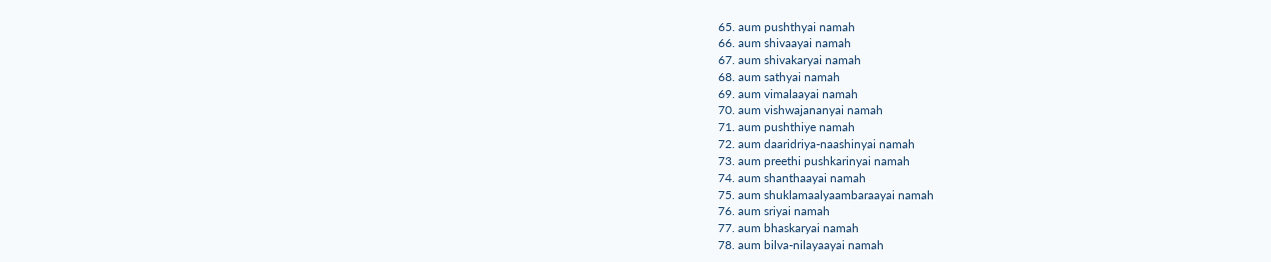65. aum pushthyai namah
66. aum shivaayai namah
67. aum shivakaryai namah
68. aum sathyai namah
69. aum vimalaayai namah
70. aum vishwajananyai namah
71. aum pushthiye namah
72. aum daaridriya-naashinyai namah
73. aum preethi pushkarinyai namah
74. aum shanthaayai namah
75. aum shuklamaalyaambaraayai namah
76. aum sriyai namah
77. aum bhaskaryai namah
78. aum bilva-nilayaayai namah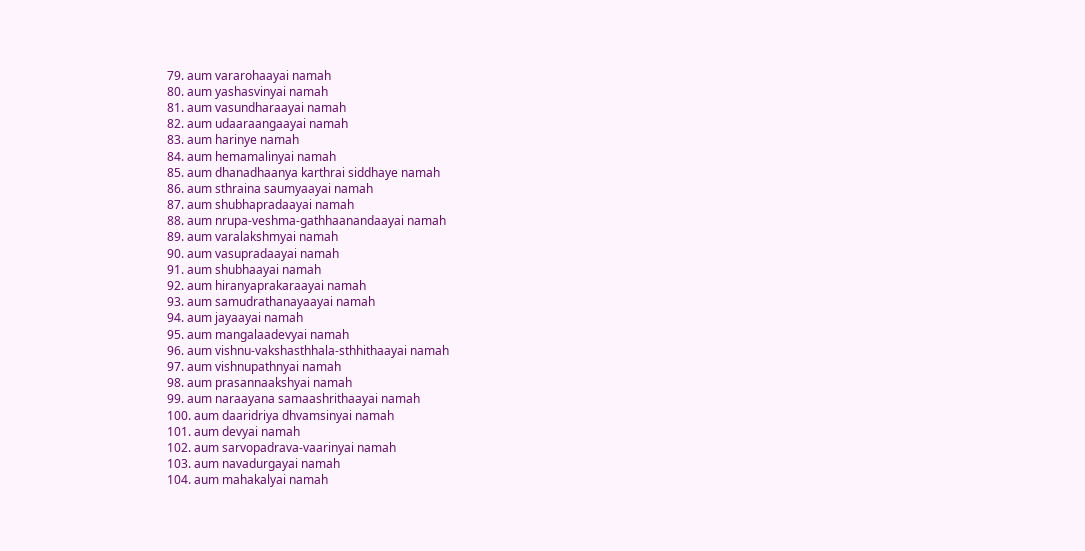79. aum vararohaayai namah
80. aum yashasvinyai namah
81. aum vasundharaayai namah
82. aum udaaraangaayai namah
83. aum harinye namah
84. aum hemamalinyai namah
85. aum dhanadhaanya karthrai siddhaye namah
86. aum sthraina saumyaayai namah
87. aum shubhapradaayai namah
88. aum nrupa-veshma-gathhaanandaayai namah
89. aum varalakshmyai namah
90. aum vasupradaayai namah
91. aum shubhaayai namah
92. aum hiranyaprakaraayai namah
93. aum samudrathanayaayai namah
94. aum jayaayai namah
95. aum mangalaadevyai namah
96. aum vishnu-vakshasthhala-sthhithaayai namah
97. aum vishnupathnyai namah
98. aum prasannaakshyai namah
99. aum naraayana samaashrithaayai namah
100. aum daaridriya dhvamsinyai namah
101. aum devyai namah
102. aum sarvopadrava-vaarinyai namah
103. aum navadurgayai namah
104. aum mahakalyai namah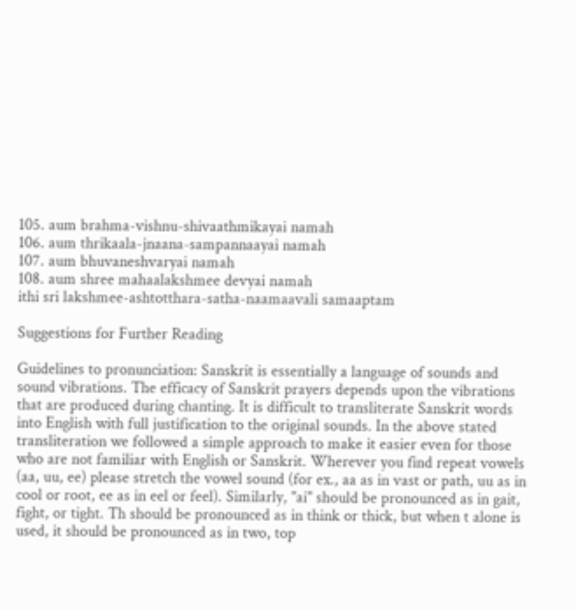105. aum brahma-vishnu-shivaathmikayai namah
106. aum thrikaala-jnaana-sampannaayai namah
107. aum bhuvaneshvaryai namah
108. aum shree mahaalakshmee devyai namah
ithi sri lakshmee-ashtotthara-satha-naamaavali samaaptam

Suggestions for Further Reading

Guidelines to pronunciation: Sanskrit is essentially a language of sounds and sound vibrations. The efficacy of Sanskrit prayers depends upon the vibrations that are produced during chanting. It is difficult to transliterate Sanskrit words into English with full justification to the original sounds. In the above stated transliteration we followed a simple approach to make it easier even for those who are not familiar with English or Sanskrit. Wherever you find repeat vowels (aa, uu, ee) please stretch the vowel sound (for ex., aa as in vast or path, uu as in cool or root, ee as in eel or feel). Similarly, "ai" should be pronounced as in gait, fight, or tight. Th should be pronounced as in think or thick, but when t alone is used, it should be pronounced as in two, top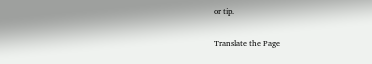or tip.

Translate the Page